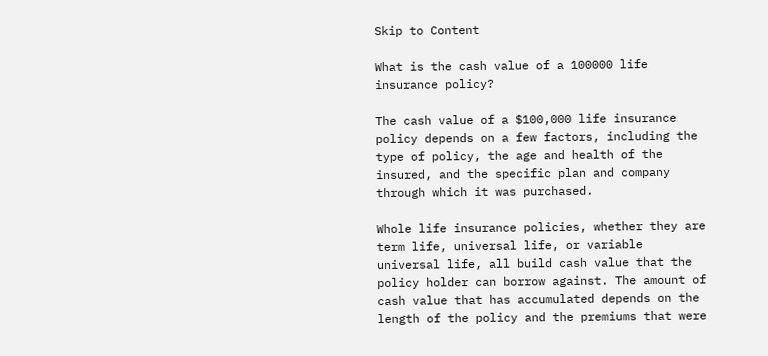Skip to Content

What is the cash value of a 100000 life insurance policy?

The cash value of a $100,000 life insurance policy depends on a few factors, including the type of policy, the age and health of the insured, and the specific plan and company through which it was purchased.

Whole life insurance policies, whether they are term life, universal life, or variable universal life, all build cash value that the policy holder can borrow against. The amount of cash value that has accumulated depends on the length of the policy and the premiums that were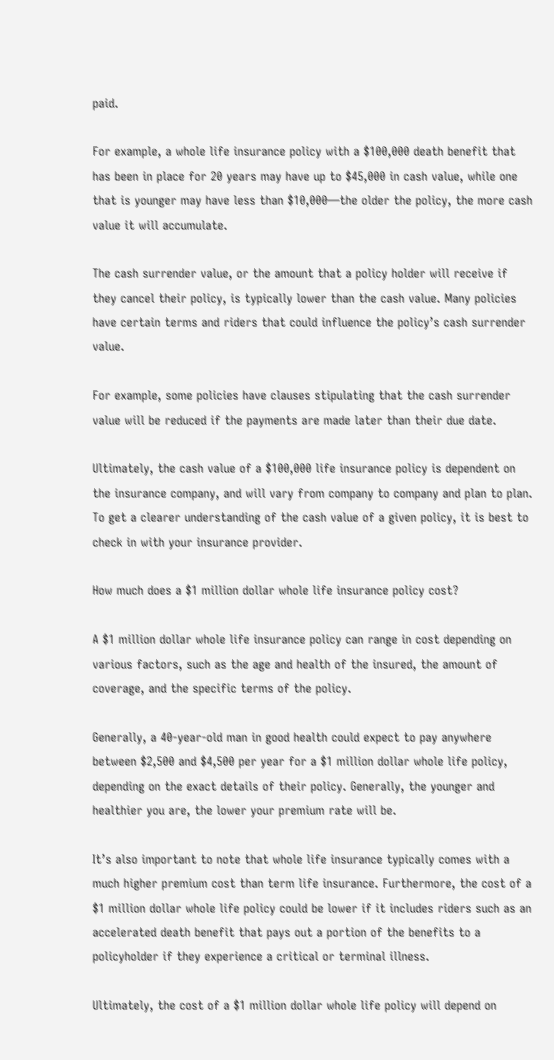paid.

For example, a whole life insurance policy with a $100,000 death benefit that has been in place for 20 years may have up to $45,000 in cash value, while one that is younger may have less than $10,000—the older the policy, the more cash value it will accumulate.

The cash surrender value, or the amount that a policy holder will receive if they cancel their policy, is typically lower than the cash value. Many policies have certain terms and riders that could influence the policy’s cash surrender value.

For example, some policies have clauses stipulating that the cash surrender value will be reduced if the payments are made later than their due date.

Ultimately, the cash value of a $100,000 life insurance policy is dependent on the insurance company, and will vary from company to company and plan to plan. To get a clearer understanding of the cash value of a given policy, it is best to check in with your insurance provider.

How much does a $1 million dollar whole life insurance policy cost?

A $1 million dollar whole life insurance policy can range in cost depending on various factors, such as the age and health of the insured, the amount of coverage, and the specific terms of the policy.

Generally, a 40-year-old man in good health could expect to pay anywhere between $2,500 and $4,500 per year for a $1 million dollar whole life policy, depending on the exact details of their policy. Generally, the younger and healthier you are, the lower your premium rate will be.

It’s also important to note that whole life insurance typically comes with a much higher premium cost than term life insurance. Furthermore, the cost of a $1 million dollar whole life policy could be lower if it includes riders such as an accelerated death benefit that pays out a portion of the benefits to a policyholder if they experience a critical or terminal illness.

Ultimately, the cost of a $1 million dollar whole life policy will depend on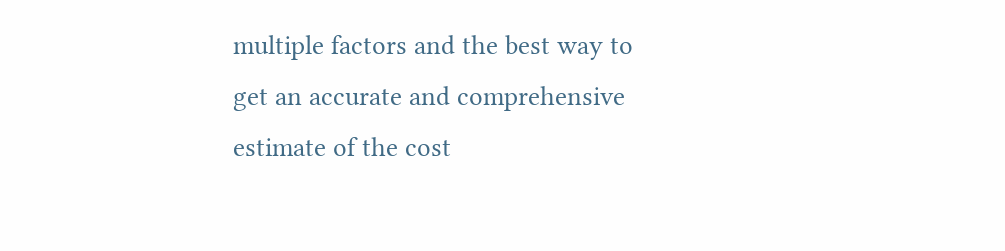multiple factors and the best way to get an accurate and comprehensive estimate of the cost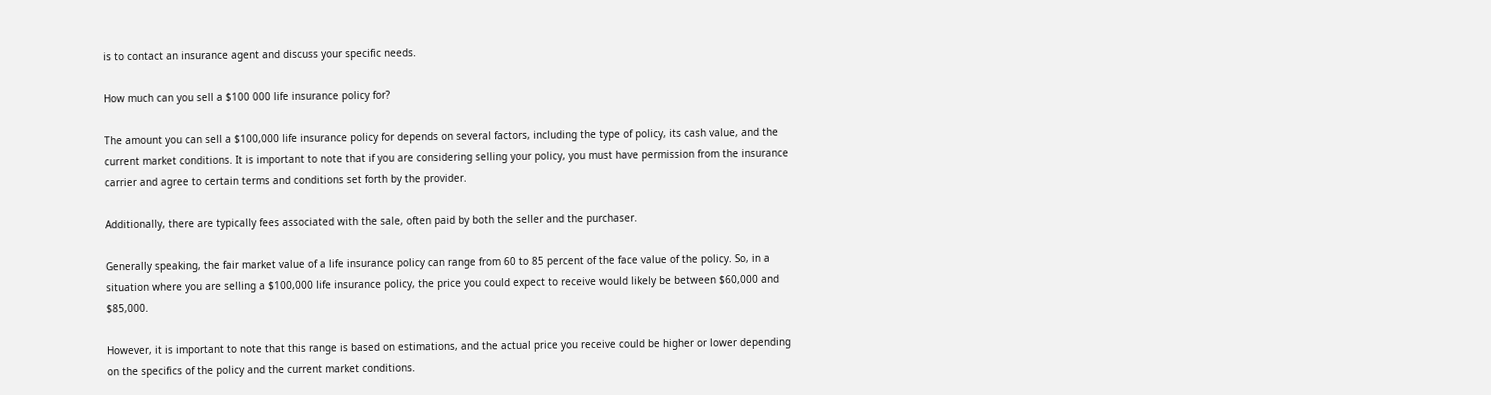is to contact an insurance agent and discuss your specific needs.

How much can you sell a $100 000 life insurance policy for?

The amount you can sell a $100,000 life insurance policy for depends on several factors, including the type of policy, its cash value, and the current market conditions. It is important to note that if you are considering selling your policy, you must have permission from the insurance carrier and agree to certain terms and conditions set forth by the provider.

Additionally, there are typically fees associated with the sale, often paid by both the seller and the purchaser.

Generally speaking, the fair market value of a life insurance policy can range from 60 to 85 percent of the face value of the policy. So, in a situation where you are selling a $100,000 life insurance policy, the price you could expect to receive would likely be between $60,000 and $85,000.

However, it is important to note that this range is based on estimations, and the actual price you receive could be higher or lower depending on the specifics of the policy and the current market conditions.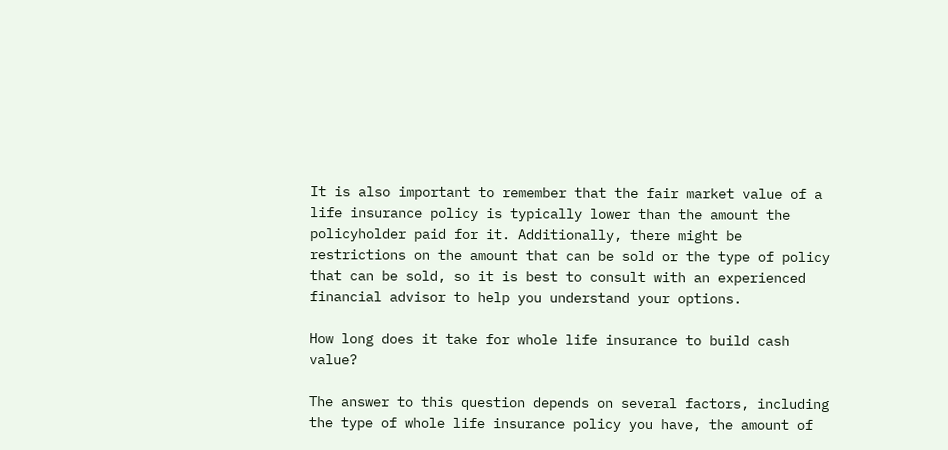It is also important to remember that the fair market value of a life insurance policy is typically lower than the amount the policyholder paid for it. Additionally, there might be restrictions on the amount that can be sold or the type of policy that can be sold, so it is best to consult with an experienced financial advisor to help you understand your options.

How long does it take for whole life insurance to build cash value?

The answer to this question depends on several factors, including the type of whole life insurance policy you have, the amount of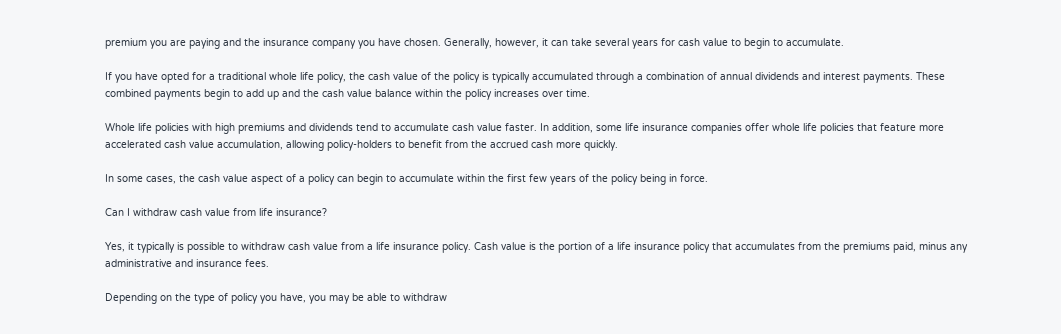premium you are paying and the insurance company you have chosen. Generally, however, it can take several years for cash value to begin to accumulate.

If you have opted for a traditional whole life policy, the cash value of the policy is typically accumulated through a combination of annual dividends and interest payments. These combined payments begin to add up and the cash value balance within the policy increases over time.

Whole life policies with high premiums and dividends tend to accumulate cash value faster. In addition, some life insurance companies offer whole life policies that feature more accelerated cash value accumulation, allowing policy-holders to benefit from the accrued cash more quickly.

In some cases, the cash value aspect of a policy can begin to accumulate within the first few years of the policy being in force.

Can I withdraw cash value from life insurance?

Yes, it typically is possible to withdraw cash value from a life insurance policy. Cash value is the portion of a life insurance policy that accumulates from the premiums paid, minus any administrative and insurance fees.

Depending on the type of policy you have, you may be able to withdraw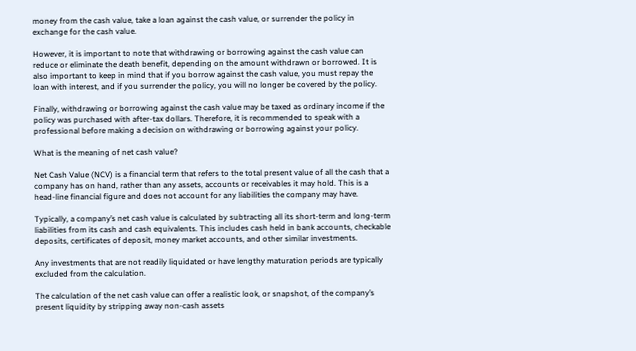money from the cash value, take a loan against the cash value, or surrender the policy in exchange for the cash value.

However, it is important to note that withdrawing or borrowing against the cash value can reduce or eliminate the death benefit, depending on the amount withdrawn or borrowed. It is also important to keep in mind that if you borrow against the cash value, you must repay the loan with interest, and if you surrender the policy, you will no longer be covered by the policy.

Finally, withdrawing or borrowing against the cash value may be taxed as ordinary income if the policy was purchased with after-tax dollars. Therefore, it is recommended to speak with a professional before making a decision on withdrawing or borrowing against your policy.

What is the meaning of net cash value?

Net Cash Value (NCV) is a financial term that refers to the total present value of all the cash that a company has on hand, rather than any assets, accounts or receivables it may hold. This is a head-line financial figure and does not account for any liabilities the company may have.

Typically, a company’s net cash value is calculated by subtracting all its short-term and long-term liabilities from its cash and cash equivalents. This includes cash held in bank accounts, checkable deposits, certificates of deposit, money market accounts, and other similar investments.

Any investments that are not readily liquidated or have lengthy maturation periods are typically excluded from the calculation.

The calculation of the net cash value can offer a realistic look, or snapshot, of the company’s present liquidity by stripping away non-cash assets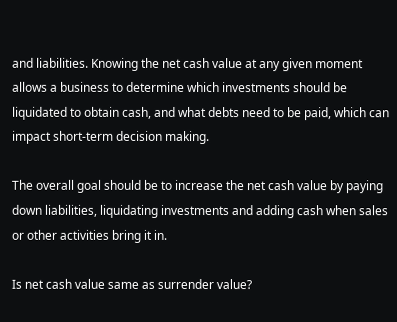and liabilities. Knowing the net cash value at any given moment allows a business to determine which investments should be liquidated to obtain cash, and what debts need to be paid, which can impact short-term decision making.

The overall goal should be to increase the net cash value by paying down liabilities, liquidating investments and adding cash when sales or other activities bring it in.

Is net cash value same as surrender value?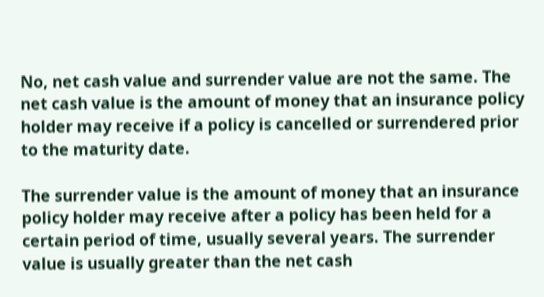No, net cash value and surrender value are not the same. The net cash value is the amount of money that an insurance policy holder may receive if a policy is cancelled or surrendered prior to the maturity date.

The surrender value is the amount of money that an insurance policy holder may receive after a policy has been held for a certain period of time, usually several years. The surrender value is usually greater than the net cash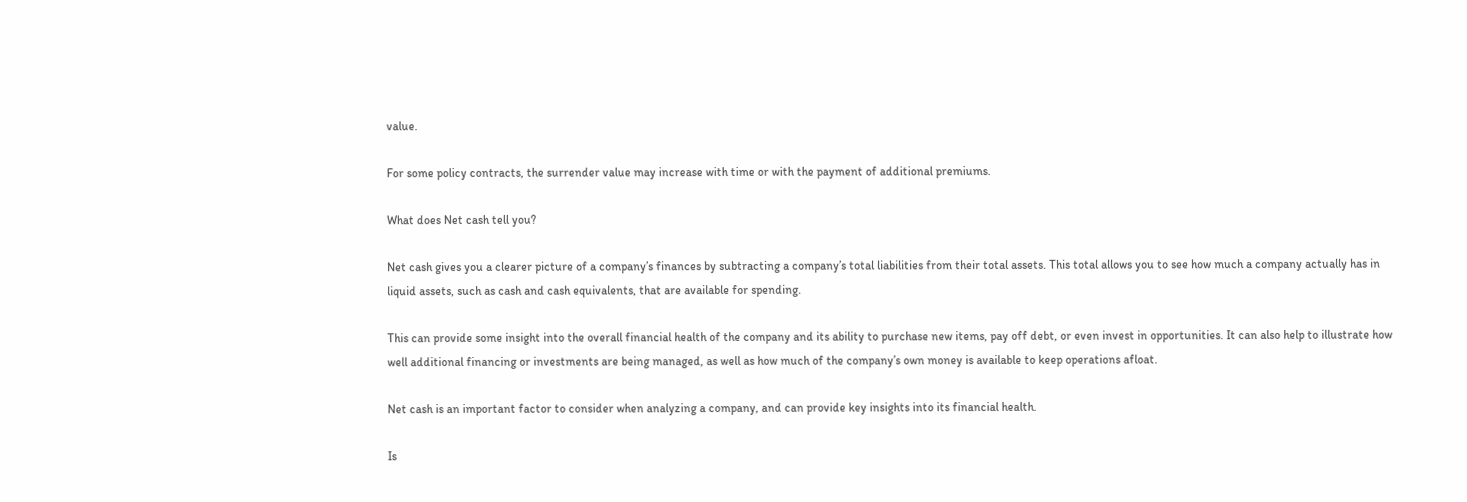value.

For some policy contracts, the surrender value may increase with time or with the payment of additional premiums.

What does Net cash tell you?

Net cash gives you a clearer picture of a company’s finances by subtracting a company’s total liabilities from their total assets. This total allows you to see how much a company actually has in liquid assets, such as cash and cash equivalents, that are available for spending.

This can provide some insight into the overall financial health of the company and its ability to purchase new items, pay off debt, or even invest in opportunities. It can also help to illustrate how well additional financing or investments are being managed, as well as how much of the company’s own money is available to keep operations afloat.

Net cash is an important factor to consider when analyzing a company, and can provide key insights into its financial health.

Is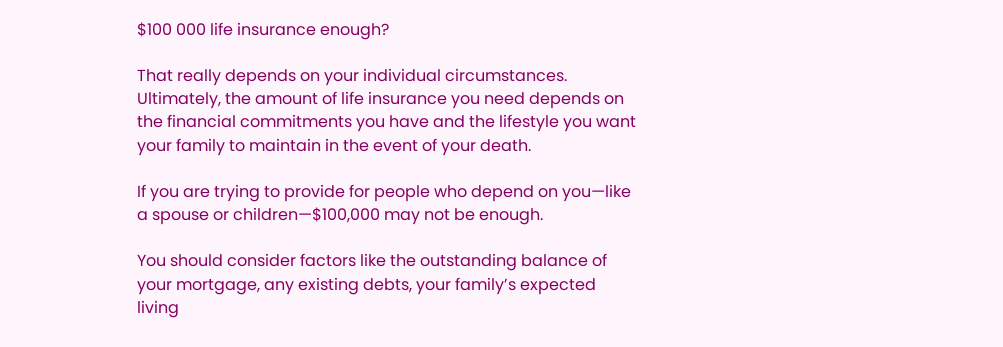$100 000 life insurance enough?

That really depends on your individual circumstances. Ultimately, the amount of life insurance you need depends on the financial commitments you have and the lifestyle you want your family to maintain in the event of your death.

If you are trying to provide for people who depend on you—like a spouse or children—$100,000 may not be enough.

You should consider factors like the outstanding balance of your mortgage, any existing debts, your family’s expected living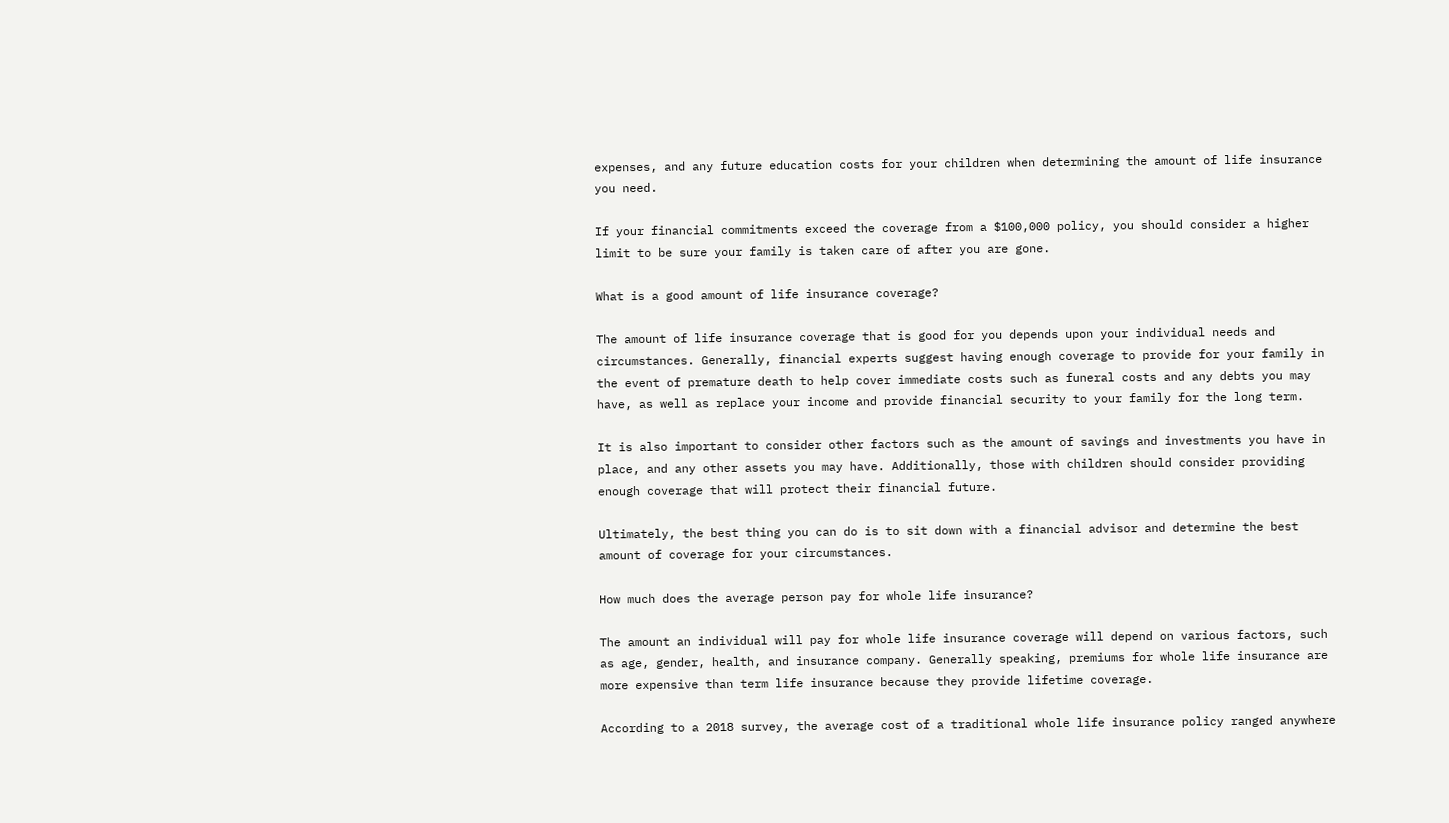expenses, and any future education costs for your children when determining the amount of life insurance you need.

If your financial commitments exceed the coverage from a $100,000 policy, you should consider a higher limit to be sure your family is taken care of after you are gone.

What is a good amount of life insurance coverage?

The amount of life insurance coverage that is good for you depends upon your individual needs and circumstances. Generally, financial experts suggest having enough coverage to provide for your family in the event of premature death to help cover immediate costs such as funeral costs and any debts you may have, as well as replace your income and provide financial security to your family for the long term.

It is also important to consider other factors such as the amount of savings and investments you have in place, and any other assets you may have. Additionally, those with children should consider providing enough coverage that will protect their financial future.

Ultimately, the best thing you can do is to sit down with a financial advisor and determine the best amount of coverage for your circumstances.

How much does the average person pay for whole life insurance?

The amount an individual will pay for whole life insurance coverage will depend on various factors, such as age, gender, health, and insurance company. Generally speaking, premiums for whole life insurance are more expensive than term life insurance because they provide lifetime coverage.

According to a 2018 survey, the average cost of a traditional whole life insurance policy ranged anywhere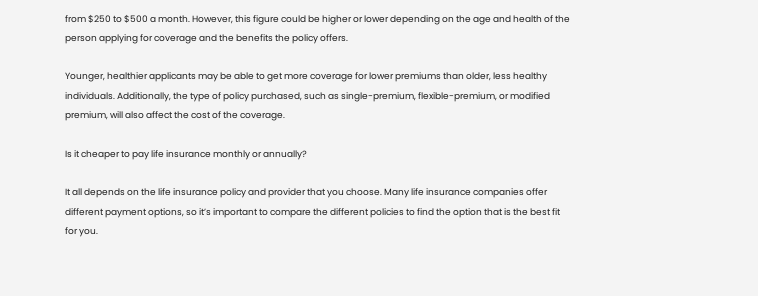from $250 to $500 a month. However, this figure could be higher or lower depending on the age and health of the person applying for coverage and the benefits the policy offers.

Younger, healthier applicants may be able to get more coverage for lower premiums than older, less healthy individuals. Additionally, the type of policy purchased, such as single-premium, flexible-premium, or modified premium, will also affect the cost of the coverage.

Is it cheaper to pay life insurance monthly or annually?

It all depends on the life insurance policy and provider that you choose. Many life insurance companies offer different payment options, so it’s important to compare the different policies to find the option that is the best fit for you.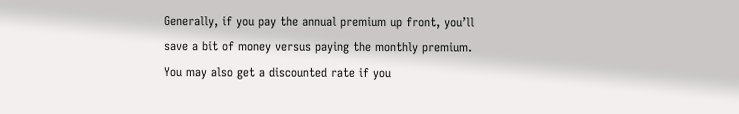Generally, if you pay the annual premium up front, you’ll save a bit of money versus paying the monthly premium. You may also get a discounted rate if you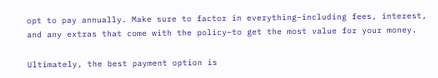opt to pay annually. Make sure to factor in everything–including fees, interest, and any extras that come with the policy–to get the most value for your money.

Ultimately, the best payment option is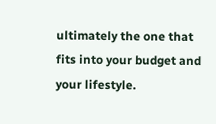ultimately the one that fits into your budget and your lifestyle.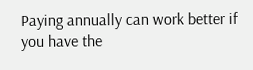Paying annually can work better if you have the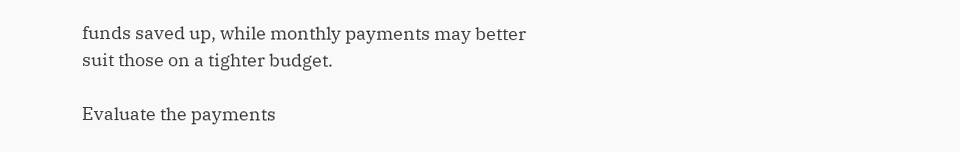funds saved up, while monthly payments may better suit those on a tighter budget.

Evaluate the payments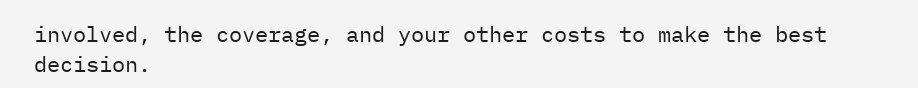involved, the coverage, and your other costs to make the best decision.